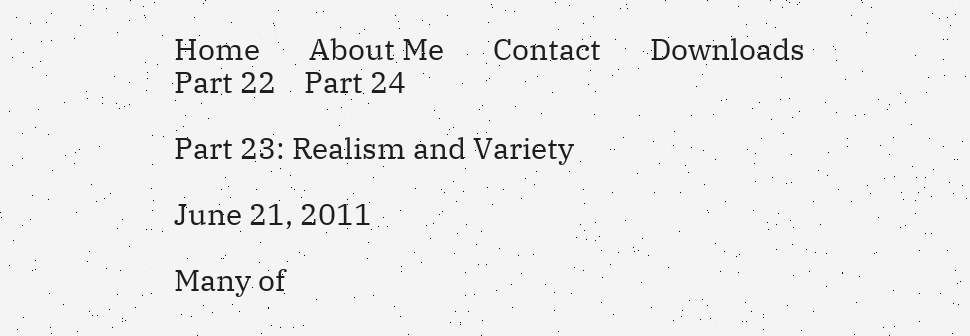Home       About Me       Contact       Downloads       Part 22    Part 24

Part 23: Realism and Variety

June 21, 2011

Many of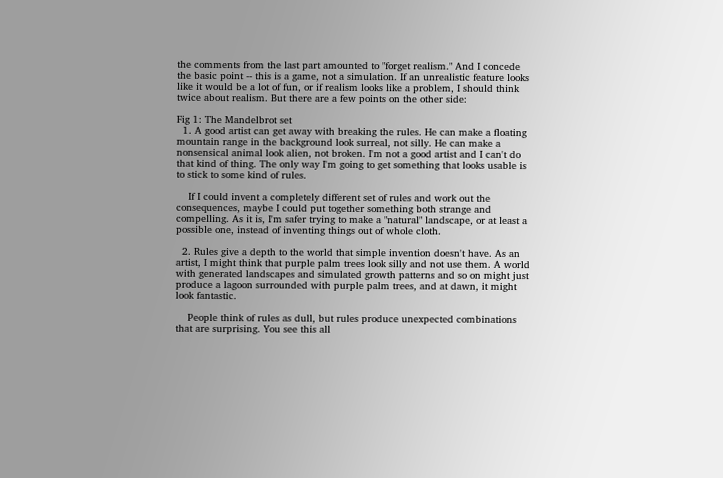the comments from the last part amounted to "forget realism." And I concede the basic point -- this is a game, not a simulation. If an unrealistic feature looks like it would be a lot of fun, or if realism looks like a problem, I should think twice about realism. But there are a few points on the other side:

Fig 1: The Mandelbrot set
  1. A good artist can get away with breaking the rules. He can make a floating mountain range in the background look surreal, not silly. He can make a nonsensical animal look alien, not broken. I'm not a good artist and I can't do that kind of thing. The only way I'm going to get something that looks usable is to stick to some kind of rules.

    If I could invent a completely different set of rules and work out the consequences, maybe I could put together something both strange and compelling. As it is, I'm safer trying to make a "natural" landscape, or at least a possible one, instead of inventing things out of whole cloth.

  2. Rules give a depth to the world that simple invention doesn't have. As an artist, I might think that purple palm trees look silly and not use them. A world with generated landscapes and simulated growth patterns and so on might just produce a lagoon surrounded with purple palm trees, and at dawn, it might look fantastic.

    People think of rules as dull, but rules produce unexpected combinations that are surprising. You see this all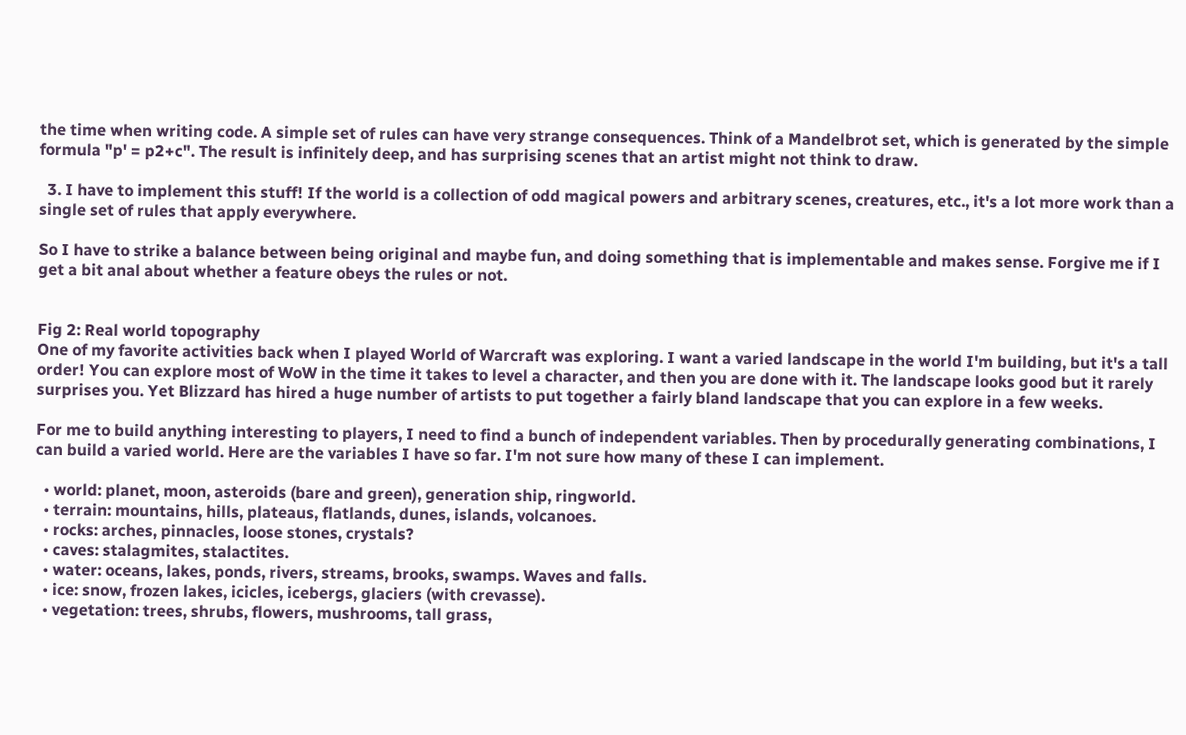the time when writing code. A simple set of rules can have very strange consequences. Think of a Mandelbrot set, which is generated by the simple formula "p' = p2+c". The result is infinitely deep, and has surprising scenes that an artist might not think to draw.

  3. I have to implement this stuff! If the world is a collection of odd magical powers and arbitrary scenes, creatures, etc., it's a lot more work than a single set of rules that apply everywhere.

So I have to strike a balance between being original and maybe fun, and doing something that is implementable and makes sense. Forgive me if I get a bit anal about whether a feature obeys the rules or not.


Fig 2: Real world topography
One of my favorite activities back when I played World of Warcraft was exploring. I want a varied landscape in the world I'm building, but it's a tall order! You can explore most of WoW in the time it takes to level a character, and then you are done with it. The landscape looks good but it rarely surprises you. Yet Blizzard has hired a huge number of artists to put together a fairly bland landscape that you can explore in a few weeks.

For me to build anything interesting to players, I need to find a bunch of independent variables. Then by procedurally generating combinations, I can build a varied world. Here are the variables I have so far. I'm not sure how many of these I can implement.

  • world: planet, moon, asteroids (bare and green), generation ship, ringworld.
  • terrain: mountains, hills, plateaus, flatlands, dunes, islands, volcanoes.
  • rocks: arches, pinnacles, loose stones, crystals?
  • caves: stalagmites, stalactites.
  • water: oceans, lakes, ponds, rivers, streams, brooks, swamps. Waves and falls.
  • ice: snow, frozen lakes, icicles, icebergs, glaciers (with crevasse).
  • vegetation: trees, shrubs, flowers, mushrooms, tall grass,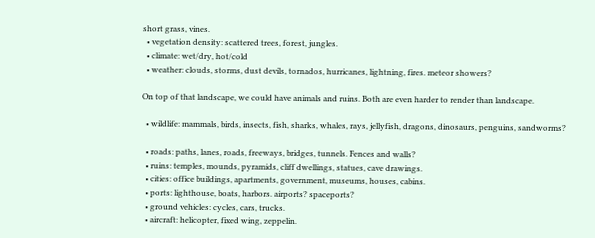short grass, vines.
  • vegetation density: scattered trees, forest, jungles.
  • climate: wet/dry, hot/cold
  • weather: clouds, storms, dust devils, tornados, hurricanes, lightning, fires. meteor showers?

On top of that landscape, we could have animals and ruins. Both are even harder to render than landscape.

  • wildlife: mammals, birds, insects, fish, sharks, whales, rays, jellyfish, dragons, dinosaurs, penguins, sandworms?

  • roads: paths, lanes, roads, freeways, bridges, tunnels. Fences and walls?
  • ruins: temples, mounds, pyramids, cliff dwellings, statues, cave drawings.
  • cities: office buildings, apartments, government, museums, houses, cabins.
  • ports: lighthouse, boats, harbors. airports? spaceports?
  • ground vehicles: cycles, cars, trucks.
  • aircraft: helicopter, fixed wing, zeppelin.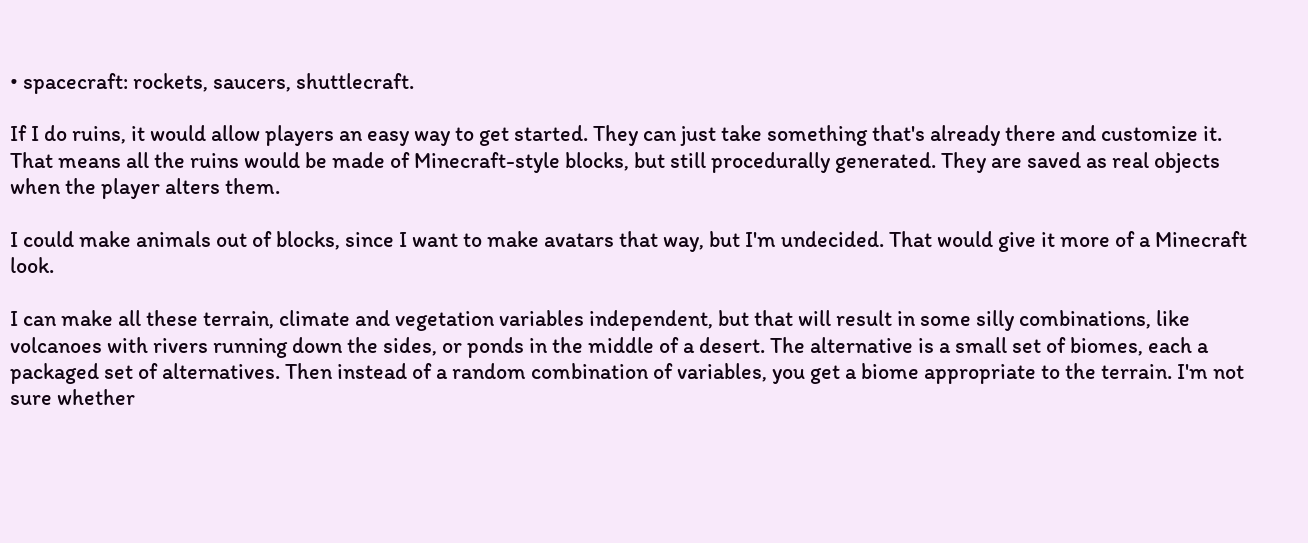• spacecraft: rockets, saucers, shuttlecraft.

If I do ruins, it would allow players an easy way to get started. They can just take something that's already there and customize it. That means all the ruins would be made of Minecraft-style blocks, but still procedurally generated. They are saved as real objects when the player alters them.

I could make animals out of blocks, since I want to make avatars that way, but I'm undecided. That would give it more of a Minecraft look.

I can make all these terrain, climate and vegetation variables independent, but that will result in some silly combinations, like volcanoes with rivers running down the sides, or ponds in the middle of a desert. The alternative is a small set of biomes, each a packaged set of alternatives. Then instead of a random combination of variables, you get a biome appropriate to the terrain. I'm not sure whether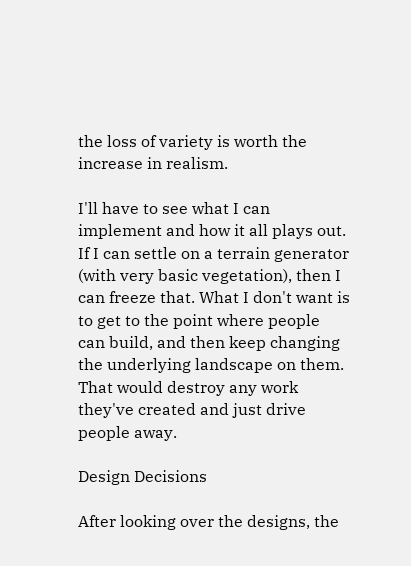the loss of variety is worth the increase in realism.

I'll have to see what I can implement and how it all plays out. If I can settle on a terrain generator (with very basic vegetation), then I can freeze that. What I don't want is to get to the point where people can build, and then keep changing the underlying landscape on them. That would destroy any work they've created and just drive people away.

Design Decisions

After looking over the designs, the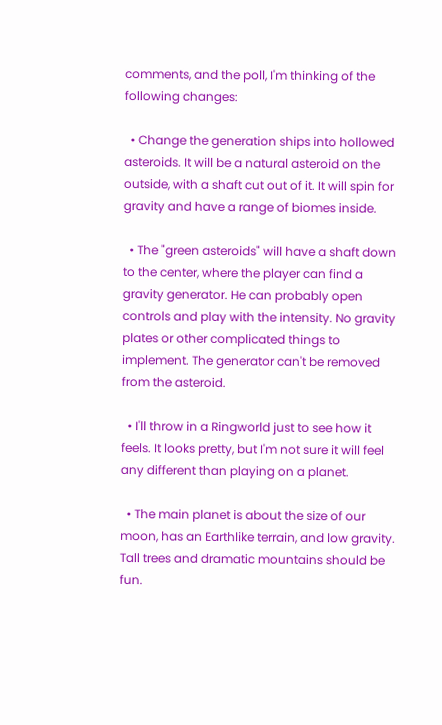comments, and the poll, I'm thinking of the following changes:

  • Change the generation ships into hollowed asteroids. It will be a natural asteroid on the outside, with a shaft cut out of it. It will spin for gravity and have a range of biomes inside.

  • The "green asteroids" will have a shaft down to the center, where the player can find a gravity generator. He can probably open controls and play with the intensity. No gravity plates or other complicated things to implement. The generator can't be removed from the asteroid.

  • I'll throw in a Ringworld just to see how it feels. It looks pretty, but I'm not sure it will feel any different than playing on a planet.

  • The main planet is about the size of our moon, has an Earthlike terrain, and low gravity. Tall trees and dramatic mountains should be fun.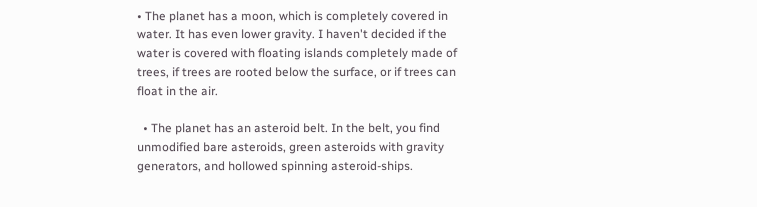• The planet has a moon, which is completely covered in water. It has even lower gravity. I haven't decided if the water is covered with floating islands completely made of trees, if trees are rooted below the surface, or if trees can float in the air.

  • The planet has an asteroid belt. In the belt, you find unmodified bare asteroids, green asteroids with gravity generators, and hollowed spinning asteroid-ships.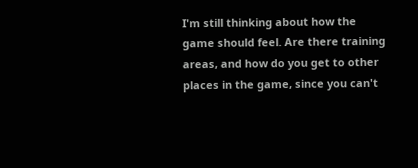I'm still thinking about how the game should feel. Are there training areas, and how do you get to other places in the game, since you can't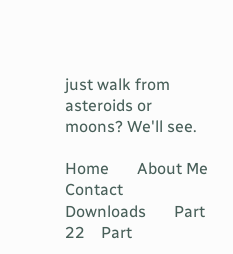just walk from asteroids or moons? We'll see.

Home       About Me       Contact       Downloads       Part 22    Part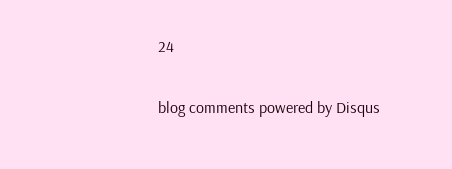24

blog comments powered by Disqus